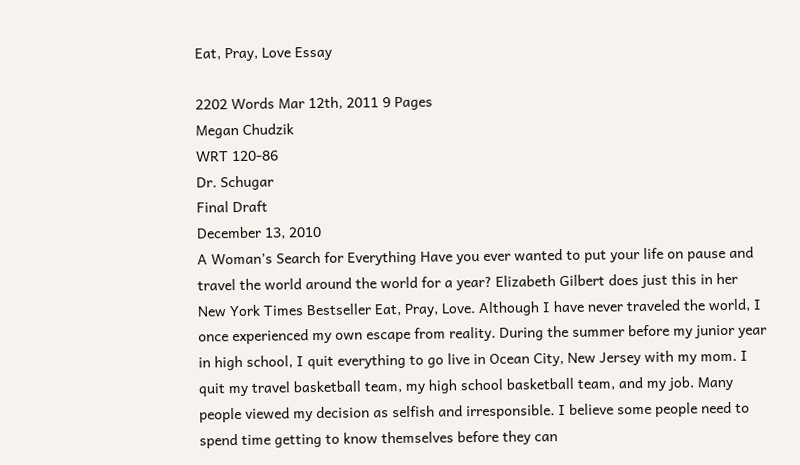Eat, Pray, Love Essay

2202 Words Mar 12th, 2011 9 Pages
Megan Chudzik
WRT 120-86
Dr. Schugar
Final Draft
December 13, 2010
A Woman’s Search for Everything Have you ever wanted to put your life on pause and travel the world around the world for a year? Elizabeth Gilbert does just this in her New York Times Bestseller Eat, Pray, Love. Although I have never traveled the world, I once experienced my own escape from reality. During the summer before my junior year in high school, I quit everything to go live in Ocean City, New Jersey with my mom. I quit my travel basketball team, my high school basketball team, and my job. Many people viewed my decision as selfish and irresponsible. I believe some people need to spend time getting to know themselves before they can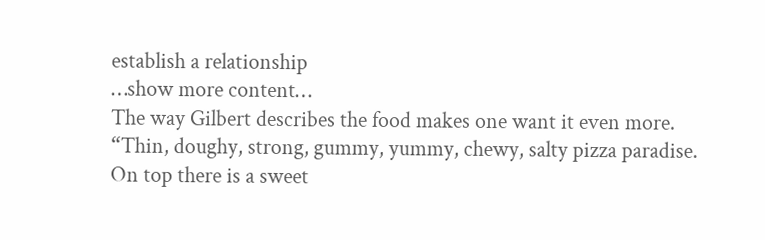establish a relationship
…show more content…
The way Gilbert describes the food makes one want it even more. “Thin, doughy, strong, gummy, yummy, chewy, salty pizza paradise. On top there is a sweet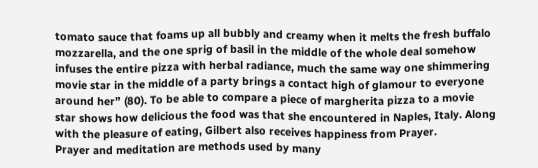tomato sauce that foams up all bubbly and creamy when it melts the fresh buffalo mozzarella, and the one sprig of basil in the middle of the whole deal somehow infuses the entire pizza with herbal radiance, much the same way one shimmering movie star in the middle of a party brings a contact high of glamour to everyone around her” (80). To be able to compare a piece of margherita pizza to a movie star shows how delicious the food was that she encountered in Naples, Italy. Along with the pleasure of eating, Gilbert also receives happiness from Prayer.
Prayer and meditation are methods used by many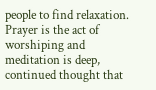people to find relaxation. Prayer is the act of worshiping and meditation is deep, continued thought that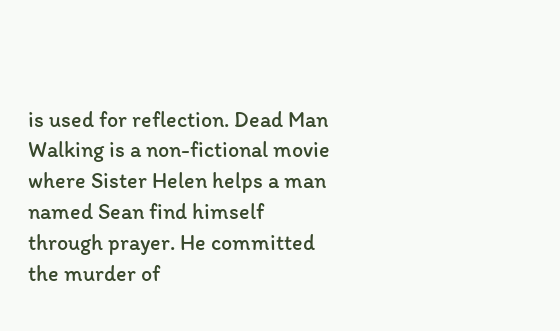is used for reflection. Dead Man Walking is a non-fictional movie where Sister Helen helps a man named Sean find himself through prayer. He committed the murder of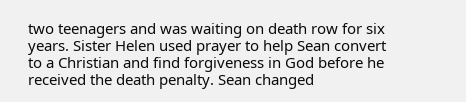two teenagers and was waiting on death row for six years. Sister Helen used prayer to help Sean convert to a Christian and find forgiveness in God before he received the death penalty. Sean changed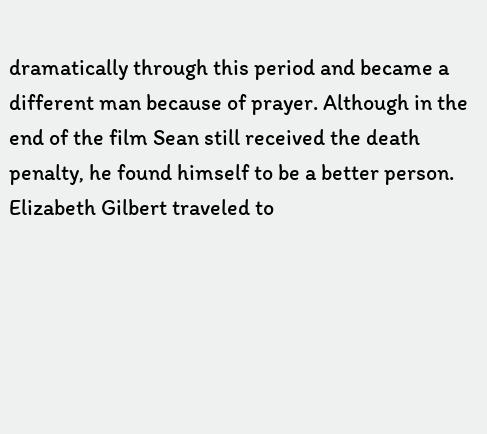dramatically through this period and became a different man because of prayer. Although in the end of the film Sean still received the death penalty, he found himself to be a better person.
Elizabeth Gilbert traveled to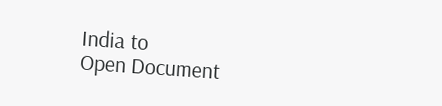India to
Open Document